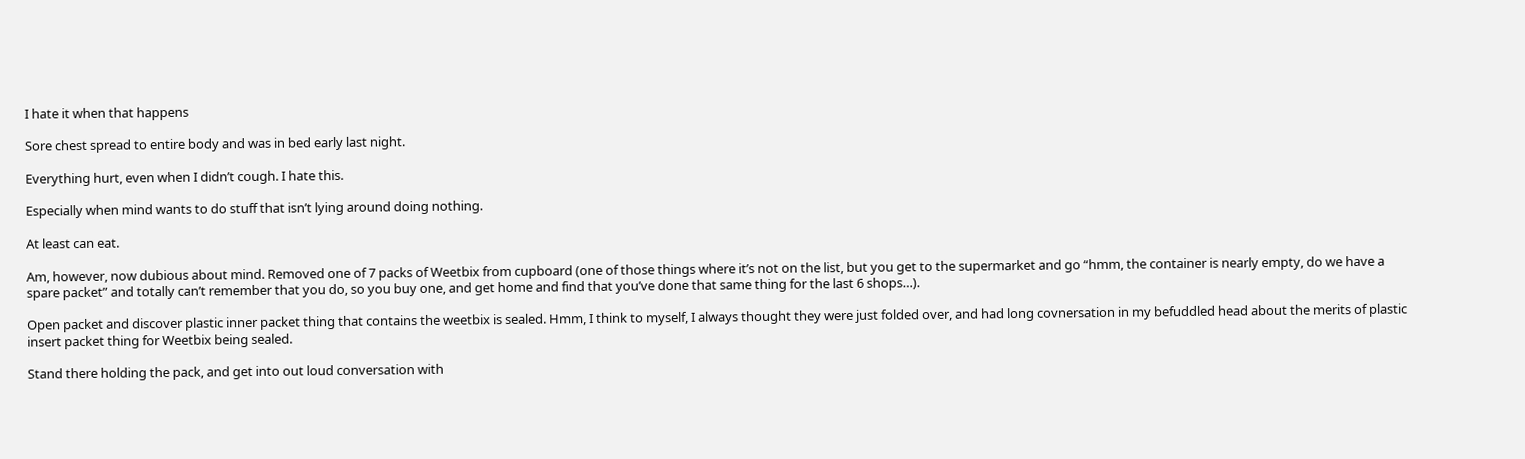I hate it when that happens

Sore chest spread to entire body and was in bed early last night.

Everything hurt, even when I didn’t cough. I hate this.

Especially when mind wants to do stuff that isn’t lying around doing nothing.

At least can eat.

Am, however, now dubious about mind. Removed one of 7 packs of Weetbix from cupboard (one of those things where it’s not on the list, but you get to the supermarket and go “hmm, the container is nearly empty, do we have a spare packet” and totally can’t remember that you do, so you buy one, and get home and find that you’ve done that same thing for the last 6 shops…).

Open packet and discover plastic inner packet thing that contains the weetbix is sealed. Hmm, I think to myself, I always thought they were just folded over, and had long covnersation in my befuddled head about the merits of plastic insert packet thing for Weetbix being sealed.

Stand there holding the pack, and get into out loud conversation with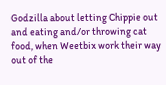Godzilla about letting Chippie out and eating and/or throwing cat food, when Weetbix work their way out of the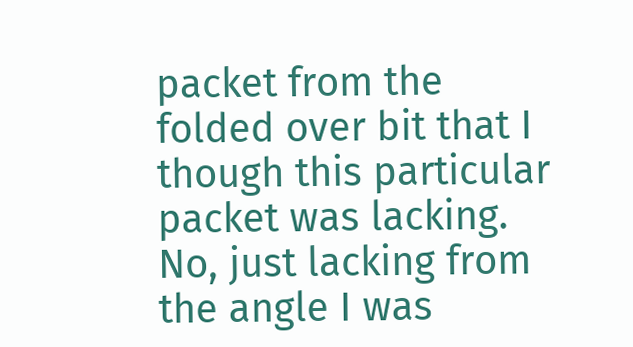packet from the folded over bit that I though this particular packet was lacking. No, just lacking from the angle I was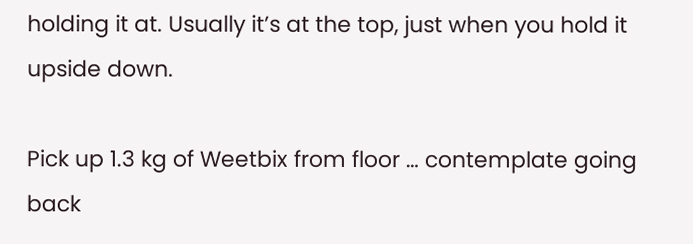holding it at. Usually it’s at the top, just when you hold it upside down.

Pick up 1.3 kg of Weetbix from floor … contemplate going back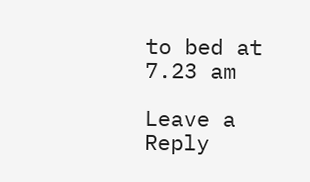to bed at 7.23 am

Leave a Reply